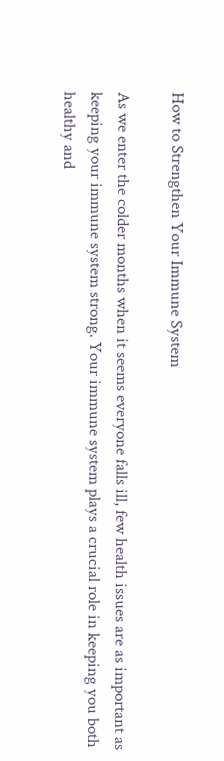How to Strengthen Your Immune System

As we enter the colder months when it seems everyone falls ill, few health issues are as important as keeping your immune system strong. Your immune system plays a crucial role in keeping you both healthy and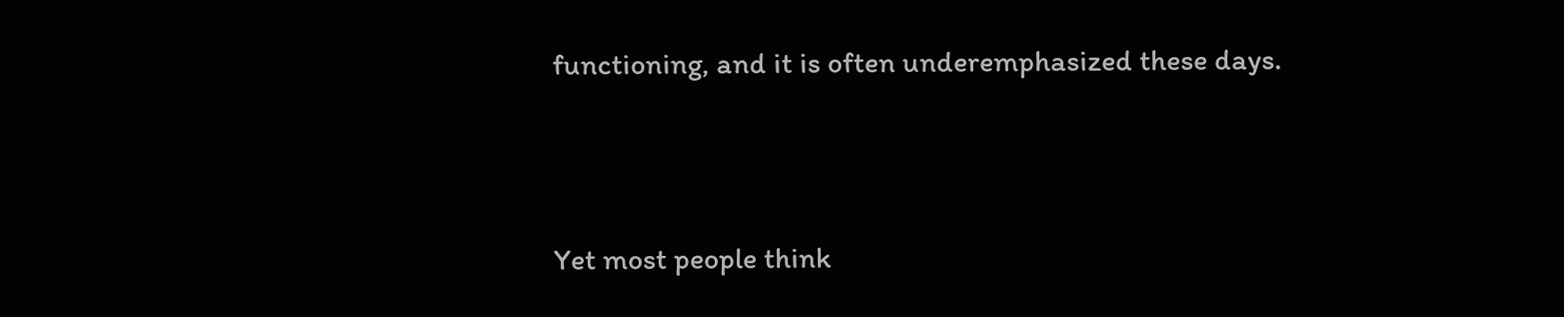functioning, and it is often underemphasized these days.




Yet most people think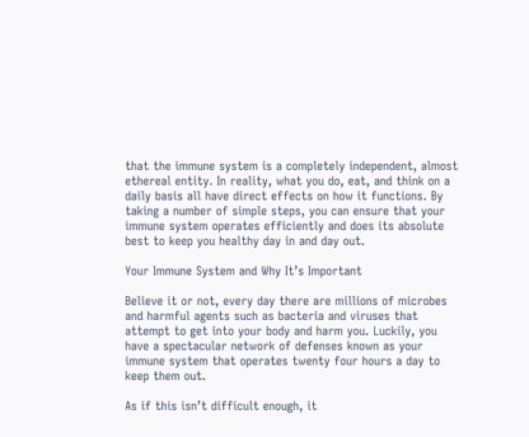that the immune system is a completely independent, almost ethereal entity. In reality, what you do, eat, and think on a daily basis all have direct effects on how it functions. By taking a number of simple steps, you can ensure that your immune system operates efficiently and does its absolute best to keep you healthy day in and day out.

Your Immune System and Why It’s Important

Believe it or not, every day there are millions of microbes and harmful agents such as bacteria and viruses that attempt to get into your body and harm you. Luckily, you have a spectacular network of defenses known as your immune system that operates twenty four hours a day to keep them out.

As if this isn’t difficult enough, it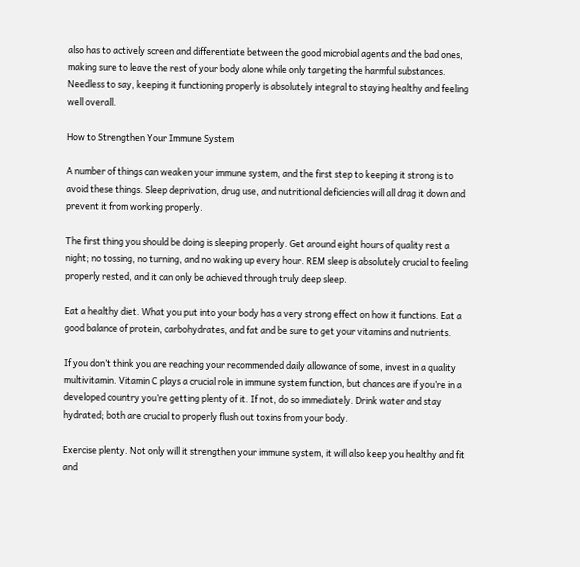also has to actively screen and differentiate between the good microbial agents and the bad ones, making sure to leave the rest of your body alone while only targeting the harmful substances. Needless to say, keeping it functioning properly is absolutely integral to staying healthy and feeling well overall.

How to Strengthen Your Immune System

A number of things can weaken your immune system, and the first step to keeping it strong is to avoid these things. Sleep deprivation, drug use, and nutritional deficiencies will all drag it down and prevent it from working properly.

The first thing you should be doing is sleeping properly. Get around eight hours of quality rest a night; no tossing, no turning, and no waking up every hour. REM sleep is absolutely crucial to feeling properly rested, and it can only be achieved through truly deep sleep.

Eat a healthy diet. What you put into your body has a very strong effect on how it functions. Eat a good balance of protein, carbohydrates, and fat and be sure to get your vitamins and nutrients.

If you don’t think you are reaching your recommended daily allowance of some, invest in a quality multivitamin. Vitamin C plays a crucial role in immune system function, but chances are if you’re in a developed country you’re getting plenty of it. If not, do so immediately. Drink water and stay hydrated; both are crucial to properly flush out toxins from your body.

Exercise plenty. Not only will it strengthen your immune system, it will also keep you healthy and fit and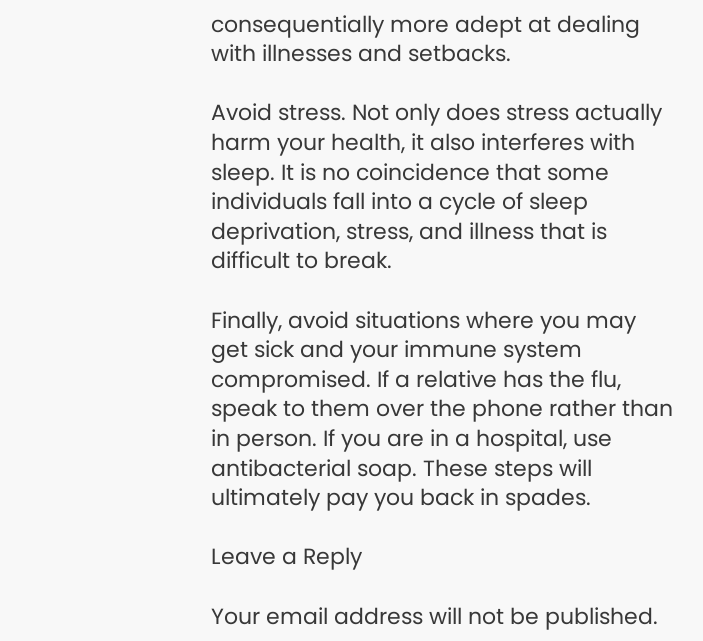consequentially more adept at dealing with illnesses and setbacks.

Avoid stress. Not only does stress actually harm your health, it also interferes with sleep. It is no coincidence that some individuals fall into a cycle of sleep deprivation, stress, and illness that is difficult to break.

Finally, avoid situations where you may get sick and your immune system compromised. If a relative has the flu, speak to them over the phone rather than in person. If you are in a hospital, use antibacterial soap. These steps will ultimately pay you back in spades.

Leave a Reply

Your email address will not be published.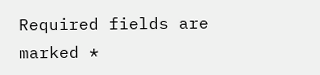Required fields are marked *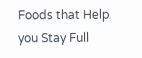Foods that Help you Stay Full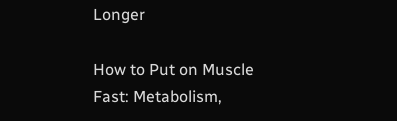Longer

How to Put on Muscle Fast: Metabolism,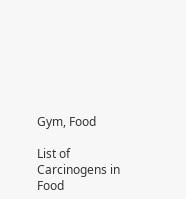Gym, Food

List of Carcinogens in Food